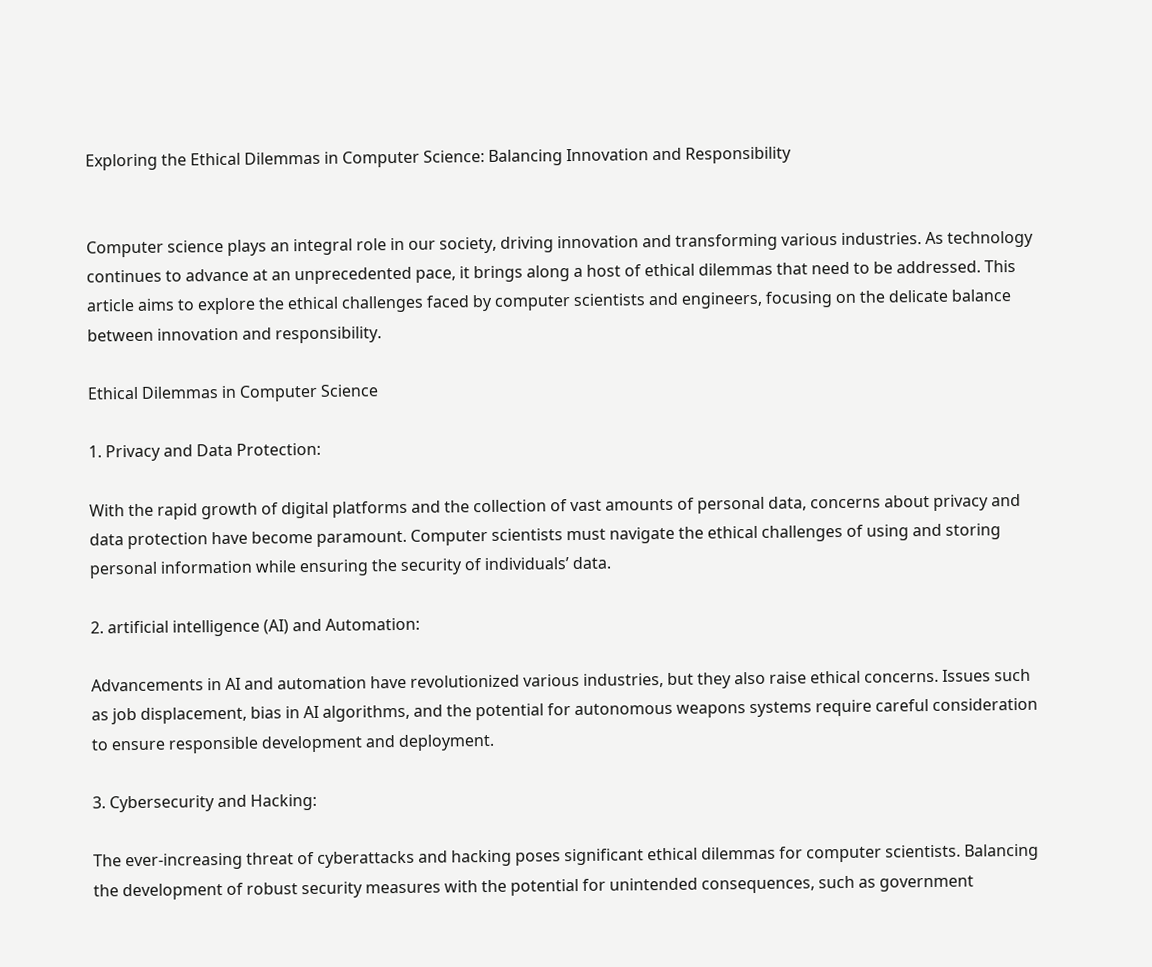Exploring the Ethical Dilemmas in Computer Science: Balancing Innovation and Responsibility


Computer science plays an integral role in our society, driving innovation and transforming various industries. As technology continues to advance at an unprecedented pace, it brings along a host of ethical dilemmas that need to be addressed. This article aims to explore the ethical challenges faced by computer scientists and engineers, focusing on the delicate balance between innovation and responsibility.

Ethical Dilemmas in Computer Science

1. Privacy and Data Protection:

With the rapid growth of digital platforms and the collection of vast amounts of personal data, concerns about privacy and data protection have become paramount. Computer scientists must navigate the ethical challenges of using and storing personal information while ensuring the security of individuals’ data.

2. artificial intelligence (AI) and Automation:

Advancements in AI and automation have revolutionized various industries, but they also raise ethical concerns. Issues such as job displacement, bias in AI algorithms, and the potential for autonomous weapons systems require careful consideration to ensure responsible development and deployment.

3. Cybersecurity and Hacking:

The ever-increasing threat of cyberattacks and hacking poses significant ethical dilemmas for computer scientists. Balancing the development of robust security measures with the potential for unintended consequences, such as government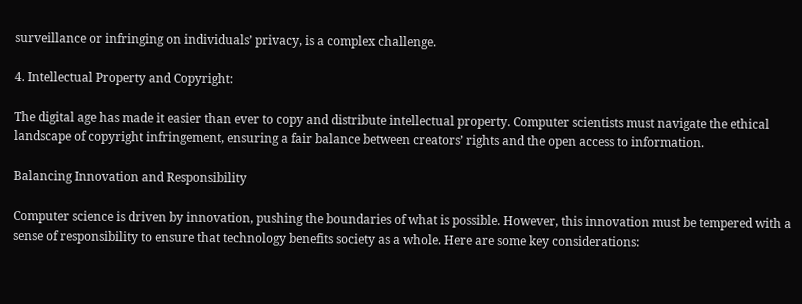surveillance or infringing on individuals’ privacy, is a complex challenge.

4. Intellectual Property and Copyright:

The digital age has made it easier than ever to copy and distribute intellectual property. Computer scientists must navigate the ethical landscape of copyright infringement, ensuring a fair balance between creators’ rights and the open access to information.

Balancing Innovation and Responsibility

Computer science is driven by innovation, pushing the boundaries of what is possible. However, this innovation must be tempered with a sense of responsibility to ensure that technology benefits society as a whole. Here are some key considerations: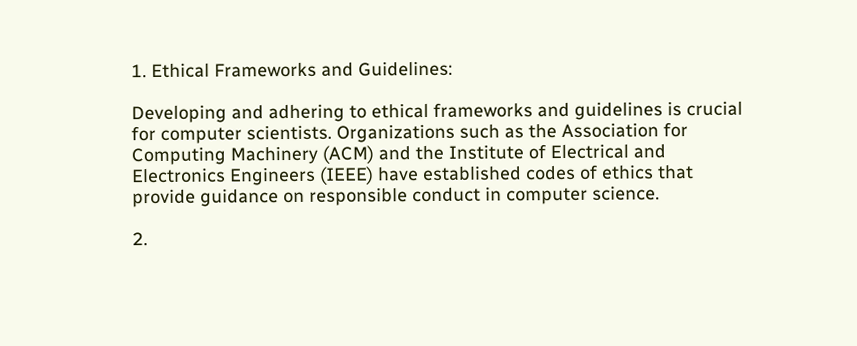1. Ethical Frameworks and Guidelines:

Developing and adhering to ethical frameworks and guidelines is crucial for computer scientists. Organizations such as the Association for Computing Machinery (ACM) and the Institute of Electrical and Electronics Engineers (IEEE) have established codes of ethics that provide guidance on responsible conduct in computer science.

2.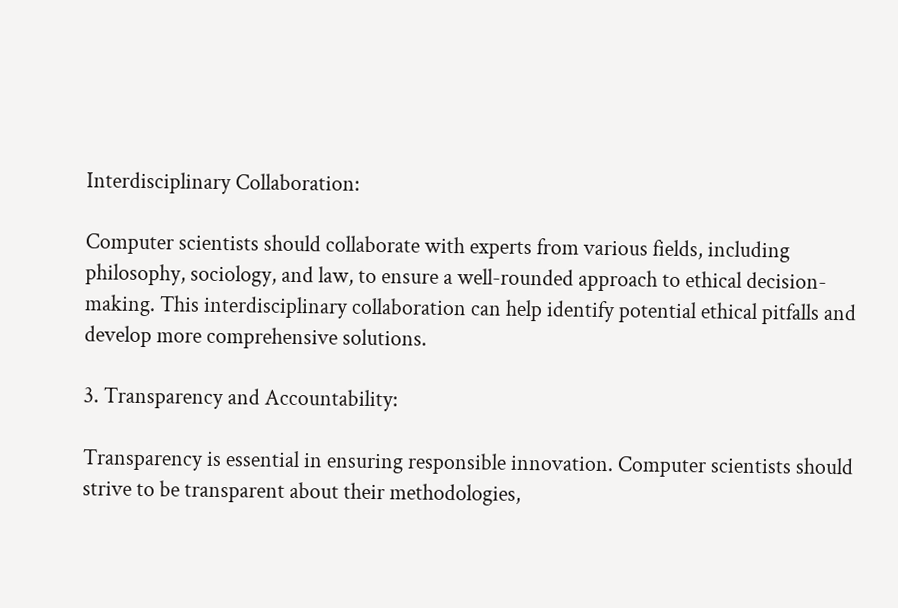Interdisciplinary Collaboration:

Computer scientists should collaborate with experts from various fields, including philosophy, sociology, and law, to ensure a well-rounded approach to ethical decision-making. This interdisciplinary collaboration can help identify potential ethical pitfalls and develop more comprehensive solutions.

3. Transparency and Accountability:

Transparency is essential in ensuring responsible innovation. Computer scientists should strive to be transparent about their methodologies,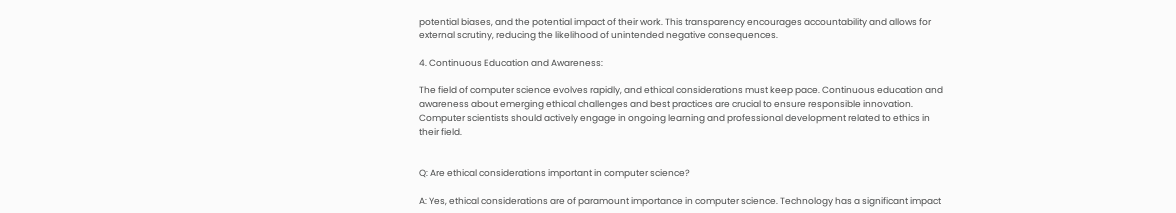potential biases, and the potential impact of their work. This transparency encourages accountability and allows for external scrutiny, reducing the likelihood of unintended negative consequences.

4. Continuous Education and Awareness:

The field of computer science evolves rapidly, and ethical considerations must keep pace. Continuous education and awareness about emerging ethical challenges and best practices are crucial to ensure responsible innovation. Computer scientists should actively engage in ongoing learning and professional development related to ethics in their field.


Q: Are ethical considerations important in computer science?

A: Yes, ethical considerations are of paramount importance in computer science. Technology has a significant impact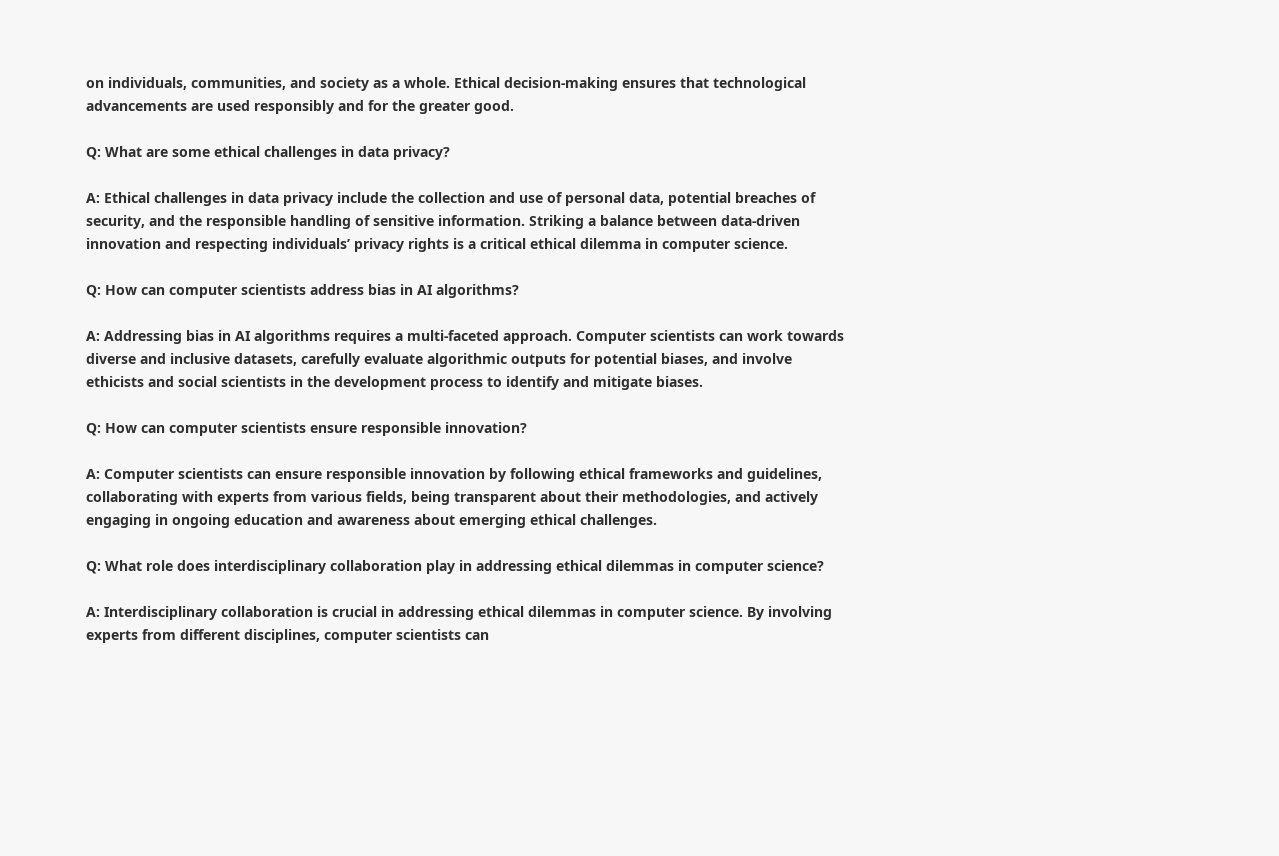on individuals, communities, and society as a whole. Ethical decision-making ensures that technological advancements are used responsibly and for the greater good.

Q: What are some ethical challenges in data privacy?

A: Ethical challenges in data privacy include the collection and use of personal data, potential breaches of security, and the responsible handling of sensitive information. Striking a balance between data-driven innovation and respecting individuals’ privacy rights is a critical ethical dilemma in computer science.

Q: How can computer scientists address bias in AI algorithms?

A: Addressing bias in AI algorithms requires a multi-faceted approach. Computer scientists can work towards diverse and inclusive datasets, carefully evaluate algorithmic outputs for potential biases, and involve ethicists and social scientists in the development process to identify and mitigate biases.

Q: How can computer scientists ensure responsible innovation?

A: Computer scientists can ensure responsible innovation by following ethical frameworks and guidelines, collaborating with experts from various fields, being transparent about their methodologies, and actively engaging in ongoing education and awareness about emerging ethical challenges.

Q: What role does interdisciplinary collaboration play in addressing ethical dilemmas in computer science?

A: Interdisciplinary collaboration is crucial in addressing ethical dilemmas in computer science. By involving experts from different disciplines, computer scientists can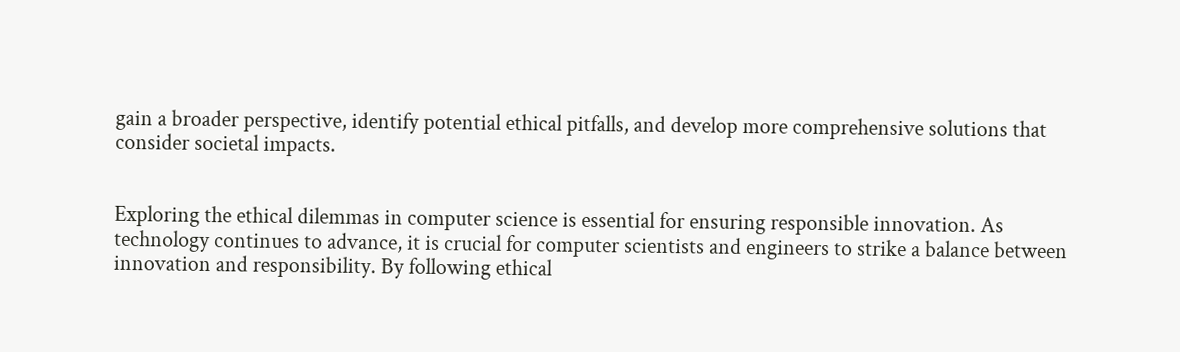gain a broader perspective, identify potential ethical pitfalls, and develop more comprehensive solutions that consider societal impacts.


Exploring the ethical dilemmas in computer science is essential for ensuring responsible innovation. As technology continues to advance, it is crucial for computer scientists and engineers to strike a balance between innovation and responsibility. By following ethical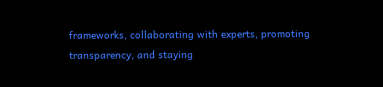frameworks, collaborating with experts, promoting transparency, and staying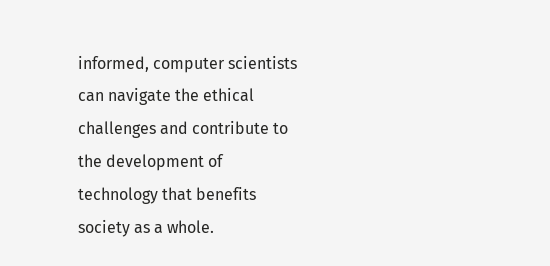informed, computer scientists can navigate the ethical challenges and contribute to the development of technology that benefits society as a whole.